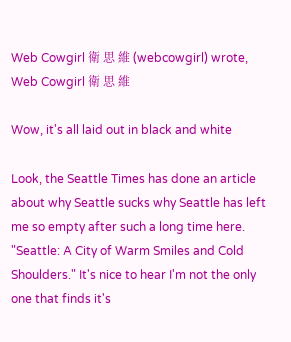Web Cowgirl 衛 思 維 (webcowgirl) wrote,
Web Cowgirl 衛 思 維

Wow, it's all laid out in black and white

Look, the Seattle Times has done an article about why Seattle sucks why Seattle has left me so empty after such a long time here. "Seattle: A City of Warm Smiles and Cold Shoulders." It's nice to hear I'm not the only one that finds it's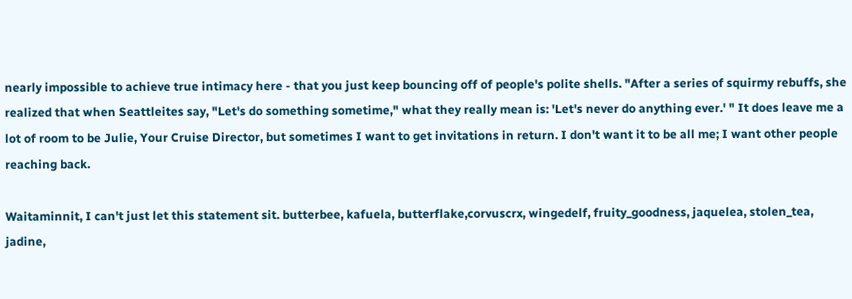nearly impossible to achieve true intimacy here - that you just keep bouncing off of people's polite shells. "After a series of squirmy rebuffs, she realized that when Seattleites say, "Let's do something sometime," what they really mean is: 'Let's never do anything ever.' " It does leave me a lot of room to be Julie, Your Cruise Director, but sometimes I want to get invitations in return. I don't want it to be all me; I want other people reaching back.

Waitaminnit, I can't just let this statement sit. butterbee, kafuela, butterflake,corvuscrx, wingedelf, fruity_goodness, jaquelea, stolen_tea, jadine,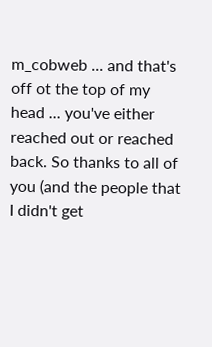m_cobweb ... and that's off ot the top of my head ... you've either reached out or reached back. So thanks to all of you (and the people that I didn't get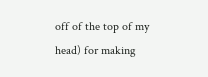off of the top of my head) for making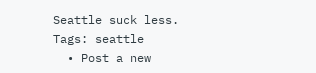Seattle suck less.
Tags: seattle
  • Post a new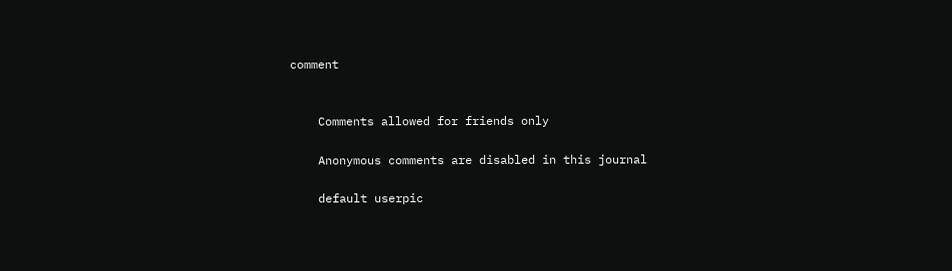comment


    Comments allowed for friends only

    Anonymous comments are disabled in this journal

    default userpic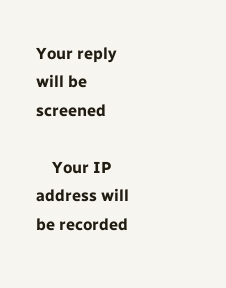Your reply will be screened

    Your IP address will be recorded